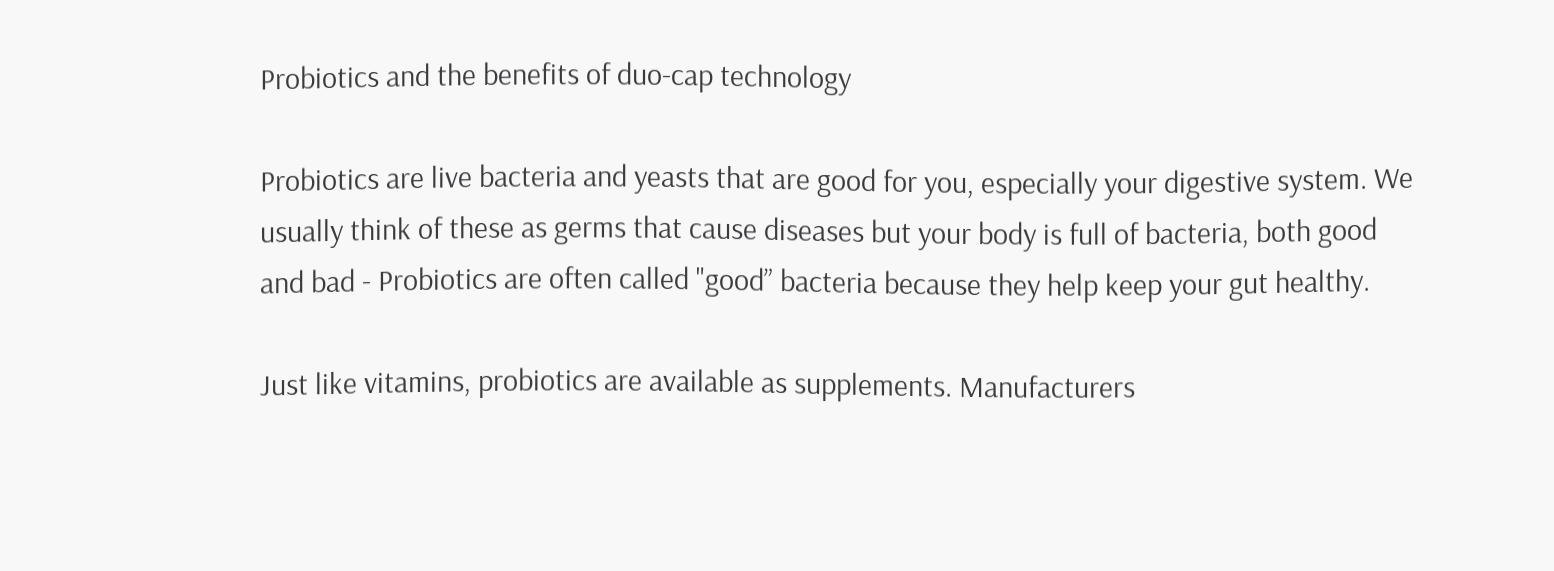Probiotics and the benefits of duo-cap technology

Probiotics are live bacteria and yeasts that are good for you, especially your digestive system. We usually think of these as germs that cause diseases but your body is full of bacteria, both good and bad - Probiotics are often called "good” bacteria because they help keep your gut healthy.

Just like vitamins, probiotics are available as supplements. Manufacturers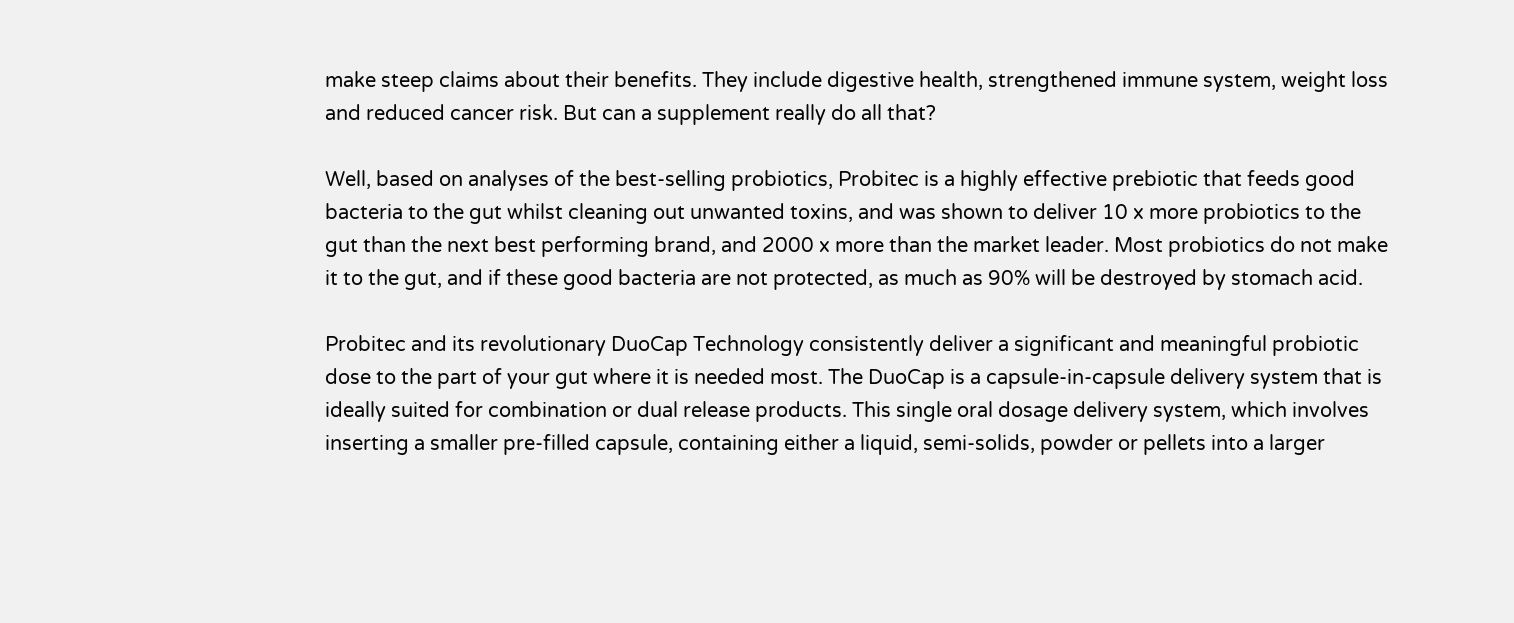make steep claims about their benefits. They include digestive health, strengthened immune system, weight loss and reduced cancer risk. But can a supplement really do all that?

Well, based on analyses of the best-selling probiotics, Probitec is a highly effective prebiotic that feeds good bacteria to the gut whilst cleaning out unwanted toxins, and was shown to deliver 10 x more probiotics to the gut than the next best performing brand, and 2000 x more than the market leader. Most probiotics do not make it to the gut, and if these good bacteria are not protected, as much as 90% will be destroyed by stomach acid.

Probitec and its revolutionary DuoCap Technology consistently deliver a significant and meaningful probiotic dose to the part of your gut where it is needed most. The DuoCap is a capsule-in-capsule delivery system that is ideally suited for combination or dual release products. This single oral dosage delivery system, which involves inserting a smaller pre-filled capsule, containing either a liquid, semi-solids, powder or pellets into a larger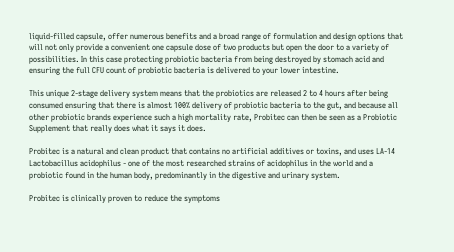liquid-filled capsule, offer numerous benefits and a broad range of formulation and design options that will not only provide a convenient one capsule dose of two products but open the door to a variety of possibilities. In this case protecting probiotic bacteria from being destroyed by stomach acid and ensuring the full CFU count of probiotic bacteria is delivered to your lower intestine.

This unique 2-stage delivery system means that the probiotics are released 2 to 4 hours after being consumed ensuring that there is almost 100% delivery of probiotic bacteria to the gut, and because all other probiotic brands experience such a high mortality rate, Probitec can then be seen as a Probiotic Supplement that really does what it says it does.

Probitec is a natural and clean product that contains no artificial additives or toxins, and uses LA-14 Lactobacillus acidophilus - one of the most researched strains of acidophilus in the world and a probiotic found in the human body, predominantly in the digestive and urinary system.

Probitec is clinically proven to reduce the symptoms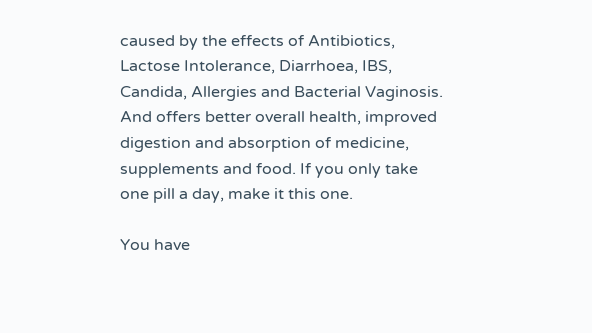caused by the effects of Antibiotics, Lactose Intolerance, Diarrhoea, IBS, Candida, Allergies and Bacterial Vaginosis. And offers better overall health, improved digestion and absorption of medicine, supplements and food. If you only take one pill a day, make it this one.

You have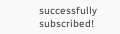successfully subscribed!